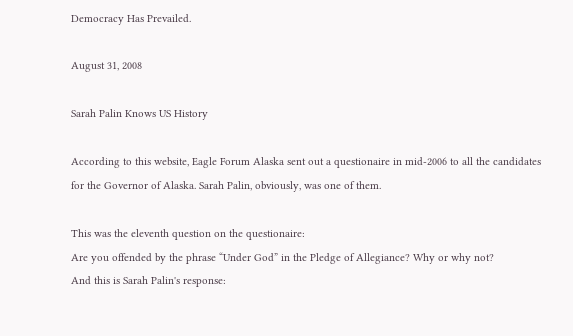Democracy Has Prevailed.

August 31, 2008

Sarah Palin Knows US History

According to this website, Eagle Forum Alaska sent out a questionaire in mid-2006 to all the candidates for the Governor of Alaska. Sarah Palin, obviously, was one of them.

This was the eleventh question on the questionaire:
Are you offended by the phrase “Under God” in the Pledge of Allegiance? Why or why not?
And this is Sarah Palin's response: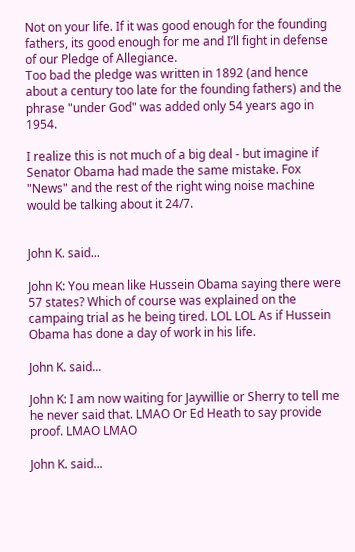Not on your life. If it was good enough for the founding fathers, its good enough for me and I’ll fight in defense of our Pledge of Allegiance.
Too bad the pledge was written in 1892 (and hence about a century too late for the founding fathers) and the phrase "under God" was added only 54 years ago in 1954.

I realize this is not much of a big deal - but imagine if Senator Obama had made the same mistake. Fox "News" and the rest of the right wing noise machine would be talking about it 24/7.


John K. said...

John K: You mean like Hussein Obama saying there were 57 states? Which of course was explained on the campaing trial as he being tired. LOL LOL As if Hussein Obama has done a day of work in his life.

John K. said...

John K: I am now waiting for Jaywillie or Sherry to tell me he never said that. LMAO Or Ed Heath to say provide proof. LMAO LMAO

John K. said...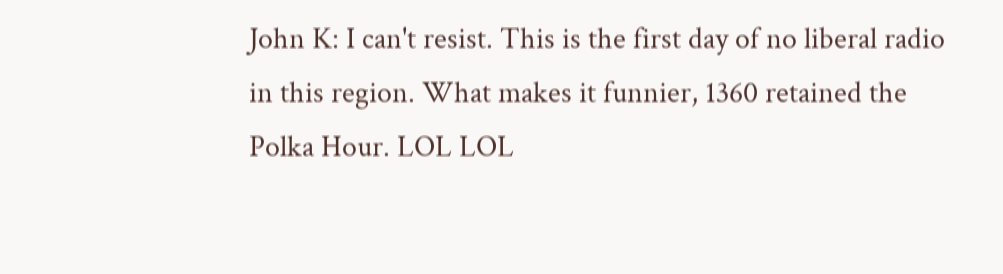John K: I can't resist. This is the first day of no liberal radio in this region. What makes it funnier, 1360 retained the Polka Hour. LOL LOL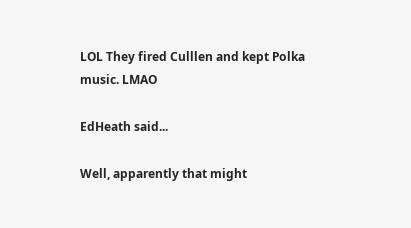LOL They fired Culllen and kept Polka music. LMAO

EdHeath said...

Well, apparently that might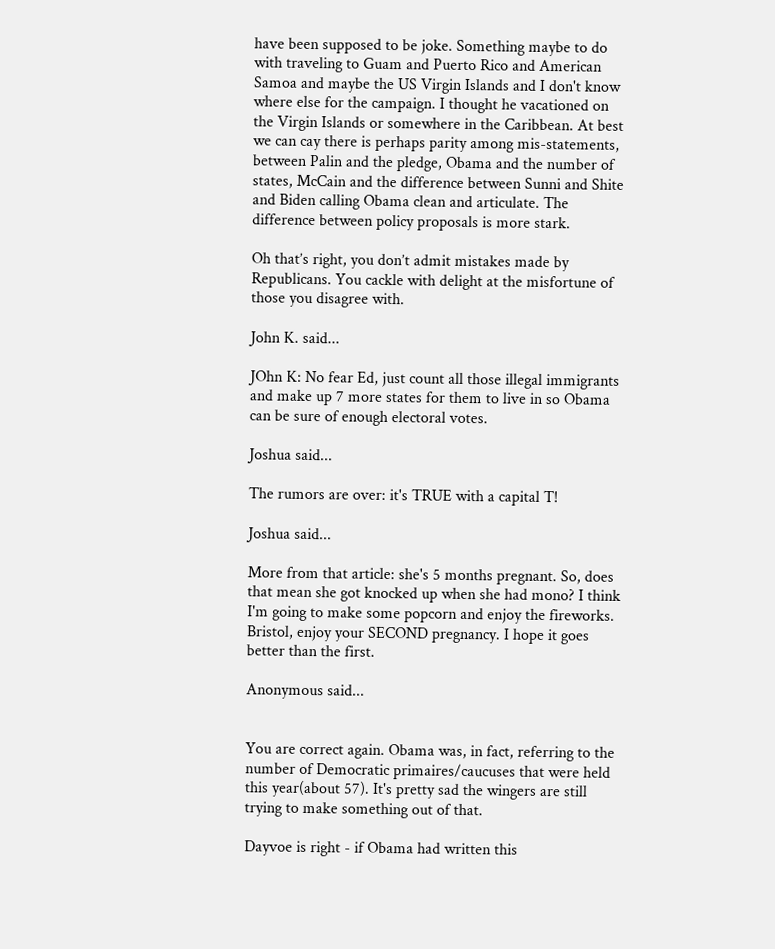have been supposed to be joke. Something maybe to do with traveling to Guam and Puerto Rico and American Samoa and maybe the US Virgin Islands and I don't know where else for the campaign. I thought he vacationed on the Virgin Islands or somewhere in the Caribbean. At best we can cay there is perhaps parity among mis-statements, between Palin and the pledge, Obama and the number of states, McCain and the difference between Sunni and Shite and Biden calling Obama clean and articulate. The difference between policy proposals is more stark.

Oh that’s right, you don’t admit mistakes made by Republicans. You cackle with delight at the misfortune of those you disagree with.

John K. said...

JOhn K: No fear Ed, just count all those illegal immigrants and make up 7 more states for them to live in so Obama can be sure of enough electoral votes.

Joshua said...

The rumors are over: it's TRUE with a capital T!

Joshua said...

More from that article: she's 5 months pregnant. So, does that mean she got knocked up when she had mono? I think I'm going to make some popcorn and enjoy the fireworks. Bristol, enjoy your SECOND pregnancy. I hope it goes better than the first.

Anonymous said...


You are correct again. Obama was, in fact, referring to the number of Democratic primaires/caucuses that were held this year(about 57). It's pretty sad the wingers are still trying to make something out of that.

Dayvoe is right - if Obama had written this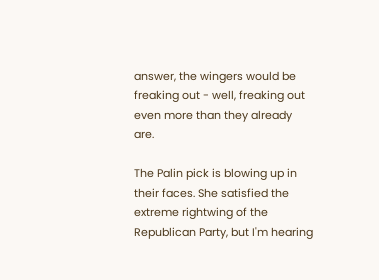answer, the wingers would be freaking out - well, freaking out even more than they already are.

The Palin pick is blowing up in their faces. She satisfied the extreme rightwing of the Republican Party, but I'm hearing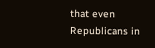that even Republicans in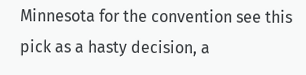Minnesota for the convention see this pick as a hasty decision, a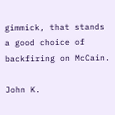gimmick, that stands a good choice of backfiring on McCain.

John K.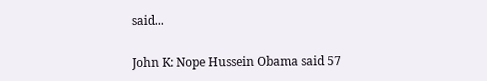said...

John K: Nope Hussein Obama said 57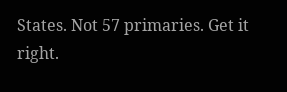States. Not 57 primaries. Get it right.